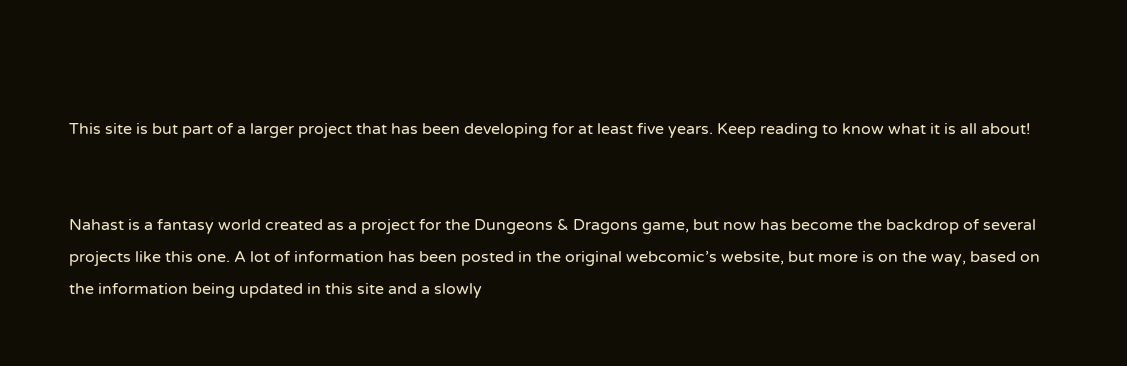This site is but part of a larger project that has been developing for at least five years. Keep reading to know what it is all about!


Nahast is a fantasy world created as a project for the Dungeons & Dragons game, but now has become the backdrop of several projects like this one. A lot of information has been posted in the original webcomic’s website, but more is on the way, based on the information being updated in this site and a slowly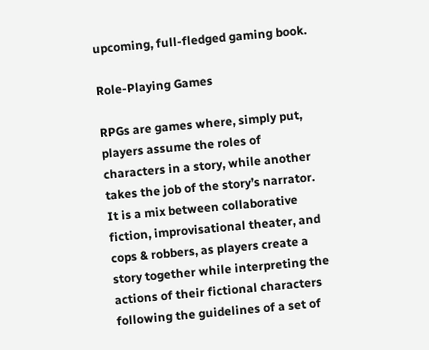upcoming, full-fledged gaming book.

Role-Playing Games

RPGs are games where, simply put, players assume the roles of characters in a story, while another takes the job of the story’s narrator. It is a mix between collaborative fiction, improvisational theater, and cops & robbers, as players create a story together while interpreting the actions of their fictional characters following the guidelines of a set of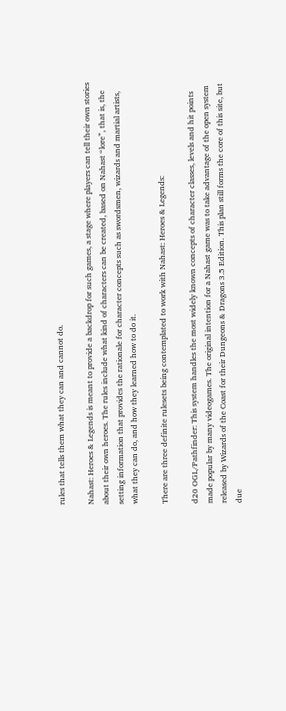rules that tells them what they can and cannot do.

Nahast: Heroes & Legends is meant to provide a backdrop for such games, a stage where players can tell their own stories about their own heroes. The rules include what kind of characters can be created, based on Nahast “lore”, that is, the setting information that provides the rationale for character concepts such as swordsmen, wizards and martial artists, what they can do, and how they learned how to do it.

There are three definite rulesets being contemplated to work with Nahast: Heroes & Legends:

d20 OGL/Pathfinder: This system handles the most widely known concepts of character classes, levels and hit points made popular by many videogames. The original intention for a Nahast game was to take advantage of the open system released by Wizards of the Coast for their Dungeons & Dragons 3.5 Edition. This plan still forms the core of this site, but due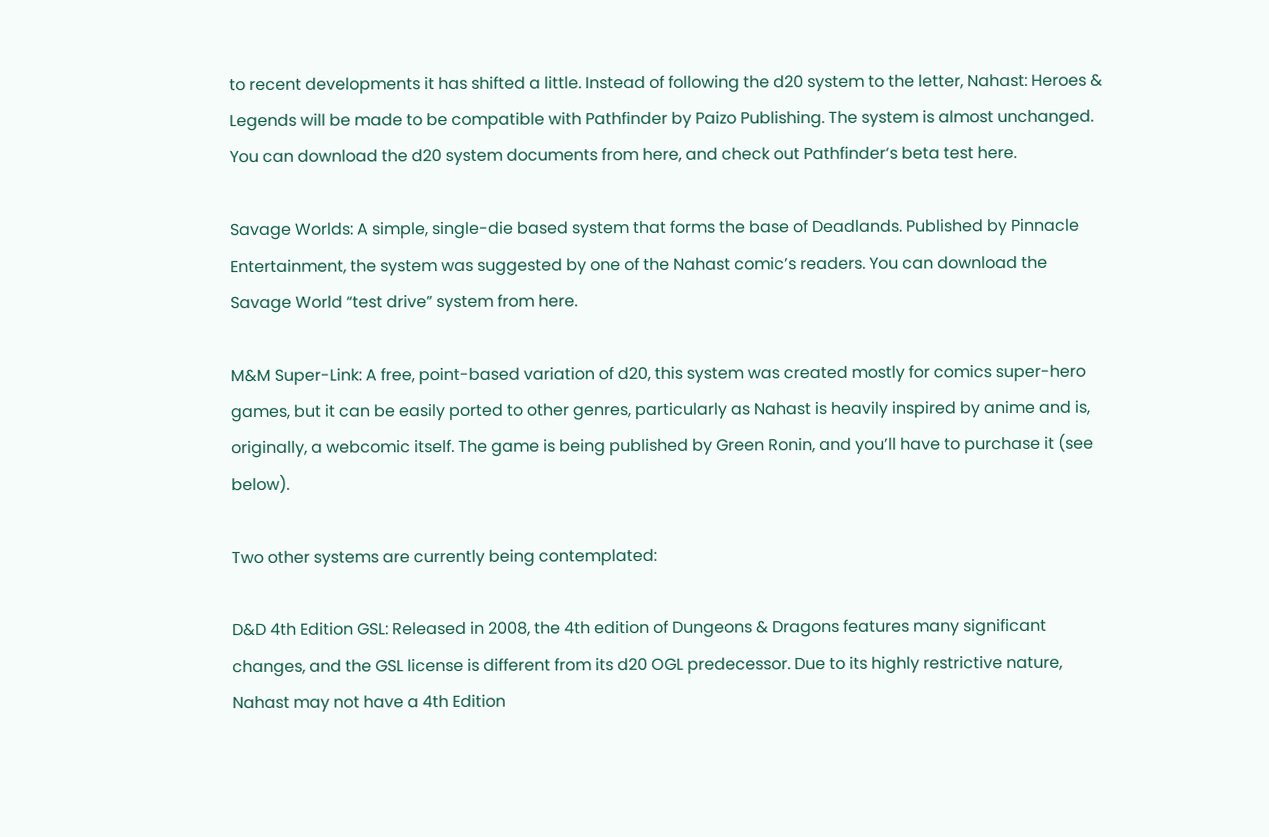to recent developments it has shifted a little. Instead of following the d20 system to the letter, Nahast: Heroes & Legends will be made to be compatible with Pathfinder by Paizo Publishing. The system is almost unchanged. You can download the d20 system documents from here, and check out Pathfinder‘s beta test here.

Savage Worlds: A simple, single-die based system that forms the base of Deadlands. Published by Pinnacle Entertainment, the system was suggested by one of the Nahast comic’s readers. You can download the Savage World “test drive” system from here.

M&M Super-Link: A free, point-based variation of d20, this system was created mostly for comics super-hero games, but it can be easily ported to other genres, particularly as Nahast is heavily inspired by anime and is, originally, a webcomic itself. The game is being published by Green Ronin, and you’ll have to purchase it (see below).

Two other systems are currently being contemplated:

D&D 4th Edition GSL: Released in 2008, the 4th edition of Dungeons & Dragons features many significant changes, and the GSL license is different from its d20 OGL predecessor. Due to its highly restrictive nature, Nahast may not have a 4th Edition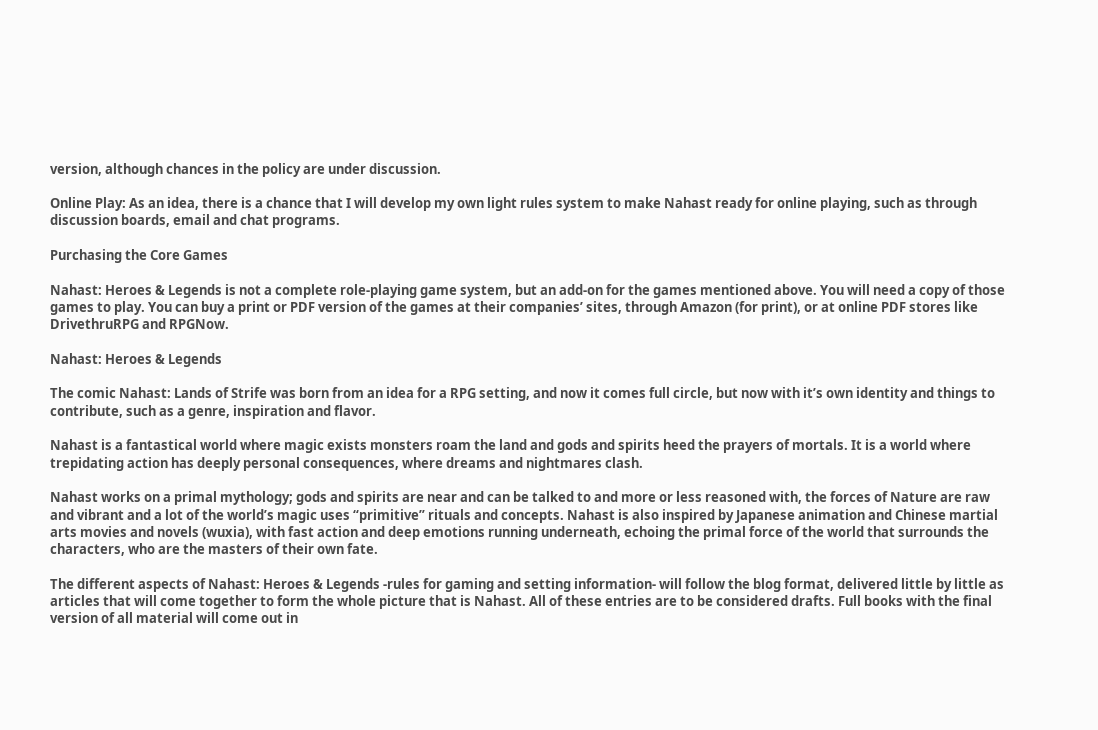version, although chances in the policy are under discussion.

Online Play: As an idea, there is a chance that I will develop my own light rules system to make Nahast ready for online playing, such as through discussion boards, email and chat programs.

Purchasing the Core Games

Nahast: Heroes & Legends is not a complete role-playing game system, but an add-on for the games mentioned above. You will need a copy of those games to play. You can buy a print or PDF version of the games at their companies’ sites, through Amazon (for print), or at online PDF stores like DrivethruRPG and RPGNow.

Nahast: Heroes & Legends

The comic Nahast: Lands of Strife was born from an idea for a RPG setting, and now it comes full circle, but now with it’s own identity and things to contribute, such as a genre, inspiration and flavor.

Nahast is a fantastical world where magic exists monsters roam the land and gods and spirits heed the prayers of mortals. It is a world where trepidating action has deeply personal consequences, where dreams and nightmares clash.

Nahast works on a primal mythology; gods and spirits are near and can be talked to and more or less reasoned with, the forces of Nature are raw and vibrant and a lot of the world’s magic uses “primitive” rituals and concepts. Nahast is also inspired by Japanese animation and Chinese martial arts movies and novels (wuxia), with fast action and deep emotions running underneath, echoing the primal force of the world that surrounds the characters, who are the masters of their own fate.

The different aspects of Nahast: Heroes & Legends -rules for gaming and setting information- will follow the blog format, delivered little by little as articles that will come together to form the whole picture that is Nahast. All of these entries are to be considered drafts. Full books with the final version of all material will come out in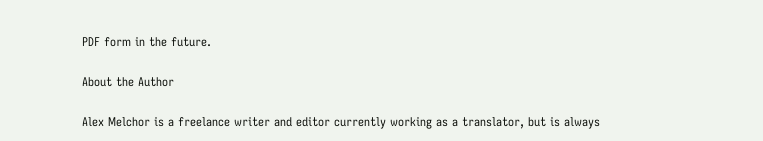PDF form in the future.

About the Author

Alex Melchor is a freelance writer and editor currently working as a translator, but is always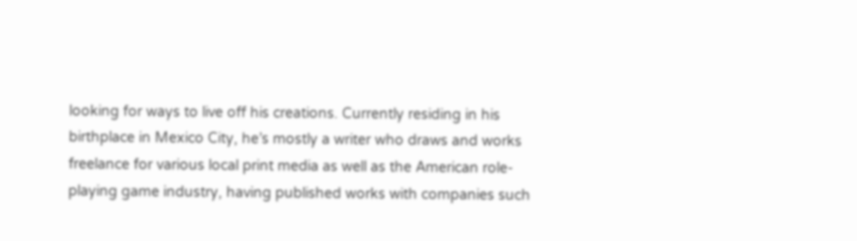looking for ways to live off his creations. Currently residing in his birthplace in Mexico City, he’s mostly a writer who draws and works freelance for various local print media as well as the American role-playing game industry, having published works with companies such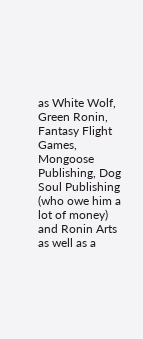as White Wolf, Green Ronin, Fantasy Flight Games, Mongoose Publishing, Dog Soul Publishing (who owe him a lot of money) and Ronin Arts as well as a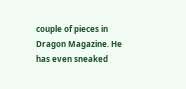couple of pieces in Dragon Magazine. He has even sneaked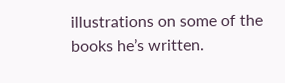illustrations on some of the books he’s written.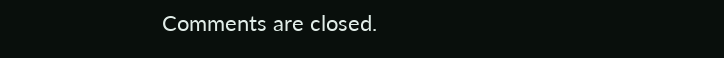Comments are closed.